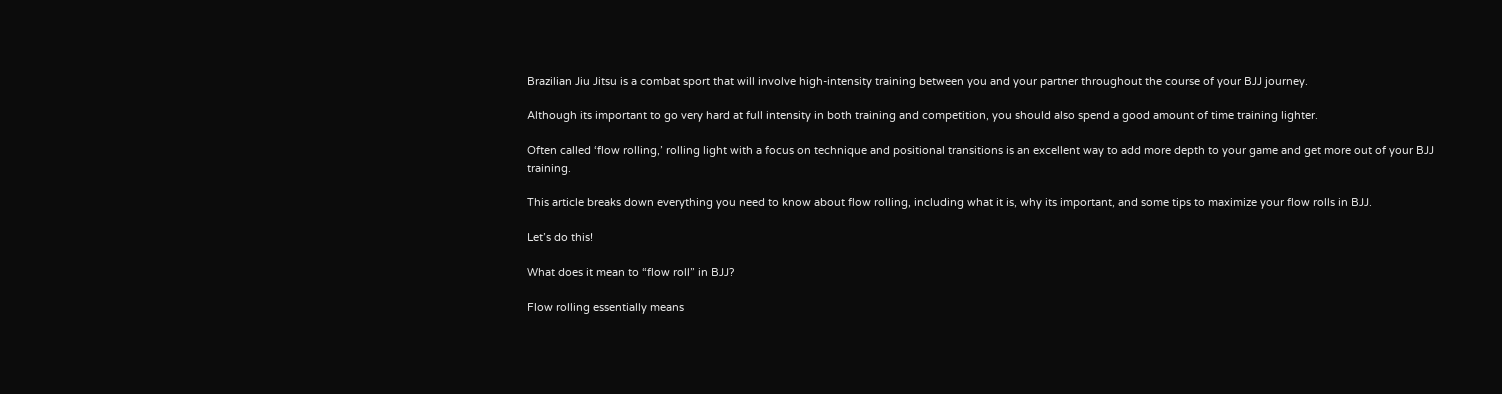Brazilian Jiu Jitsu is a combat sport that will involve high-intensity training between you and your partner throughout the course of your BJJ journey.

Although its important to go very hard at full intensity in both training and competition, you should also spend a good amount of time training lighter.

Often called ‘flow rolling,’ rolling light with a focus on technique and positional transitions is an excellent way to add more depth to your game and get more out of your BJJ training.

This article breaks down everything you need to know about flow rolling, including what it is, why its important, and some tips to maximize your flow rolls in BJJ.

Let’s do this!

What does it mean to “flow roll” in BJJ?

Flow rolling essentially means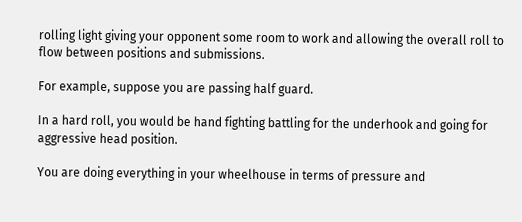rolling light giving your opponent some room to work and allowing the overall roll to flow between positions and submissions.

For example, suppose you are passing half guard.

In a hard roll, you would be hand fighting battling for the underhook and going for aggressive head position.

You are doing everything in your wheelhouse in terms of pressure and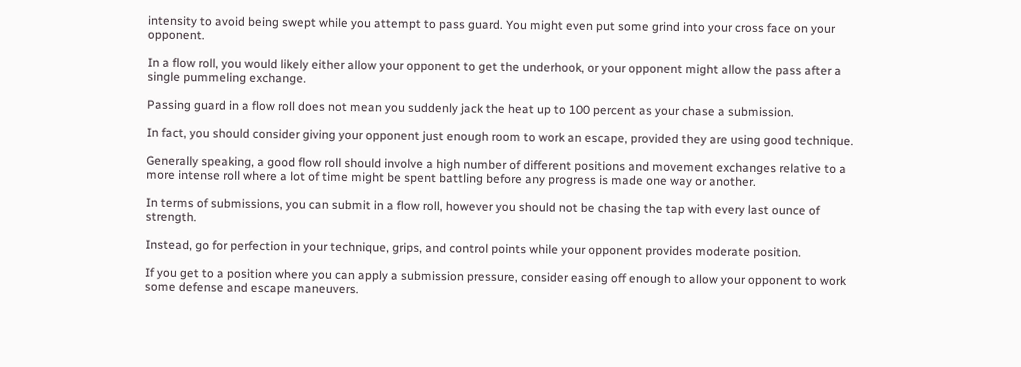intensity to avoid being swept while you attempt to pass guard. You might even put some grind into your cross face on your opponent.

In a flow roll, you would likely either allow your opponent to get the underhook, or your opponent might allow the pass after a single pummeling exchange.

Passing guard in a flow roll does not mean you suddenly jack the heat up to 100 percent as your chase a submission.

In fact, you should consider giving your opponent just enough room to work an escape, provided they are using good technique.

Generally speaking, a good flow roll should involve a high number of different positions and movement exchanges relative to a more intense roll where a lot of time might be spent battling before any progress is made one way or another.

In terms of submissions, you can submit in a flow roll, however you should not be chasing the tap with every last ounce of strength.

Instead, go for perfection in your technique, grips, and control points while your opponent provides moderate position.

If you get to a position where you can apply a submission pressure, consider easing off enough to allow your opponent to work some defense and escape maneuvers.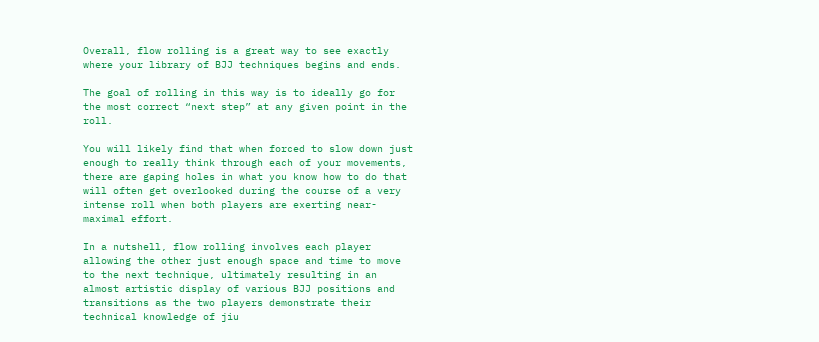Overall, flow rolling is a great way to see exactly where your library of BJJ techniques begins and ends.

The goal of rolling in this way is to ideally go for the most correct “next step” at any given point in the roll.

You will likely find that when forced to slow down just enough to really think through each of your movements, there are gaping holes in what you know how to do that will often get overlooked during the course of a very intense roll when both players are exerting near-maximal effort.

In a nutshell, flow rolling involves each player allowing the other just enough space and time to move to the next technique, ultimately resulting in an almost artistic display of various BJJ positions and transitions as the two players demonstrate their technical knowledge of jiu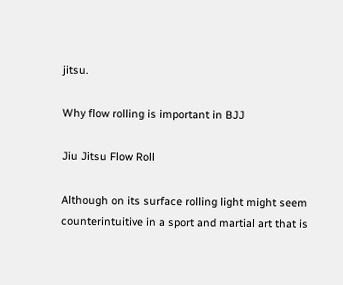jitsu.

Why flow rolling is important in BJJ

Jiu Jitsu Flow Roll

Although on its surface rolling light might seem counterintuitive in a sport and martial art that is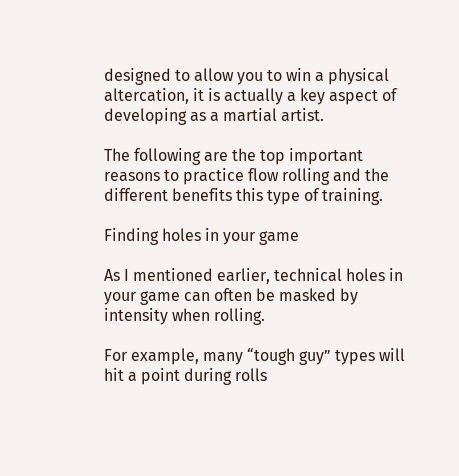designed to allow you to win a physical altercation, it is actually a key aspect of developing as a martial artist.

The following are the top important reasons to practice flow rolling and the different benefits this type of training.

Finding holes in your game

As I mentioned earlier, technical holes in your game can often be masked by intensity when rolling.

For example, many “tough guy” types will hit a point during rolls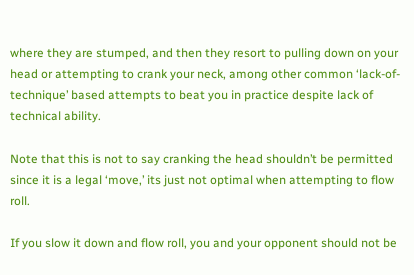where they are stumped, and then they resort to pulling down on your head or attempting to crank your neck, among other common ‘lack-of-technique’ based attempts to beat you in practice despite lack of technical ability.

Note that this is not to say cranking the head shouldn’t be permitted since it is a legal ‘move,’ its just not optimal when attempting to flow roll.

If you slow it down and flow roll, you and your opponent should not be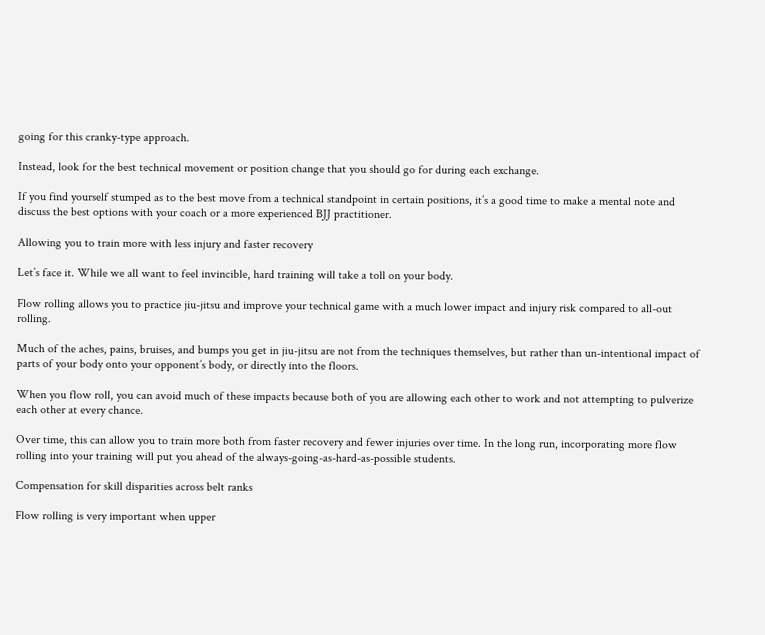going for this cranky-type approach.

Instead, look for the best technical movement or position change that you should go for during each exchange.

If you find yourself stumped as to the best move from a technical standpoint in certain positions, it’s a good time to make a mental note and discuss the best options with your coach or a more experienced BJJ practitioner.

Allowing you to train more with less injury and faster recovery

Let’s face it. While we all want to feel invincible, hard training will take a toll on your body.

Flow rolling allows you to practice jiu-jitsu and improve your technical game with a much lower impact and injury risk compared to all-out rolling.

Much of the aches, pains, bruises, and bumps you get in jiu-jitsu are not from the techniques themselves, but rather than un-intentional impact of parts of your body onto your opponent’s body, or directly into the floors.

When you flow roll, you can avoid much of these impacts because both of you are allowing each other to work and not attempting to pulverize each other at every chance.

Over time, this can allow you to train more both from faster recovery and fewer injuries over time. In the long run, incorporating more flow rolling into your training will put you ahead of the always-going-as-hard-as-possible students.

Compensation for skill disparities across belt ranks

Flow rolling is very important when upper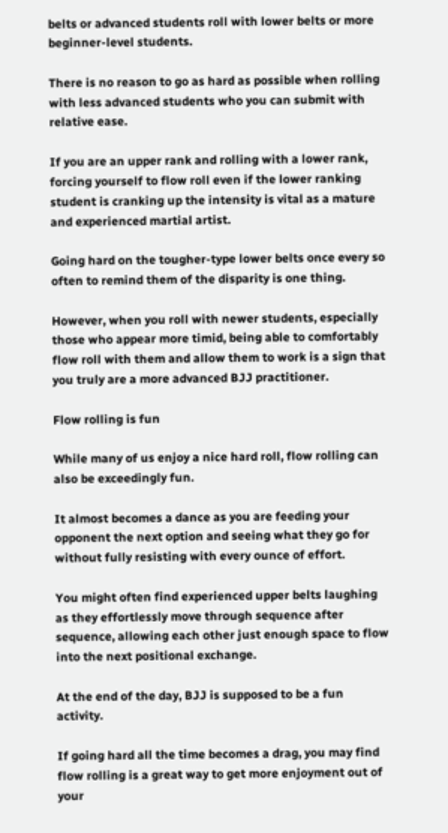belts or advanced students roll with lower belts or more beginner-level students.

There is no reason to go as hard as possible when rolling with less advanced students who you can submit with relative ease.

If you are an upper rank and rolling with a lower rank, forcing yourself to flow roll even if the lower ranking student is cranking up the intensity is vital as a mature and experienced martial artist.

Going hard on the tougher-type lower belts once every so often to remind them of the disparity is one thing.

However, when you roll with newer students, especially those who appear more timid, being able to comfortably flow roll with them and allow them to work is a sign that you truly are a more advanced BJJ practitioner.

Flow rolling is fun

While many of us enjoy a nice hard roll, flow rolling can also be exceedingly fun.

It almost becomes a dance as you are feeding your opponent the next option and seeing what they go for without fully resisting with every ounce of effort.

You might often find experienced upper belts laughing as they effortlessly move through sequence after sequence, allowing each other just enough space to flow into the next positional exchange.

At the end of the day, BJJ is supposed to be a fun activity.

If going hard all the time becomes a drag, you may find flow rolling is a great way to get more enjoyment out of your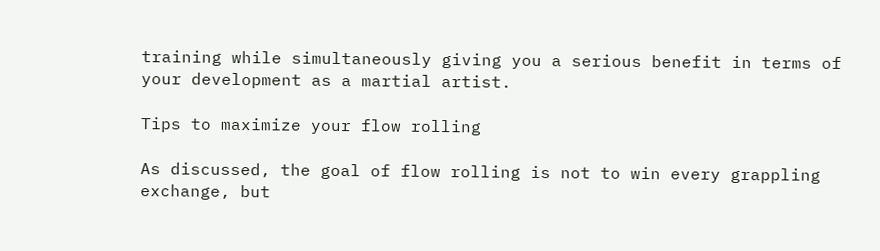training while simultaneously giving you a serious benefit in terms of your development as a martial artist.

Tips to maximize your flow rolling

As discussed, the goal of flow rolling is not to win every grappling exchange, but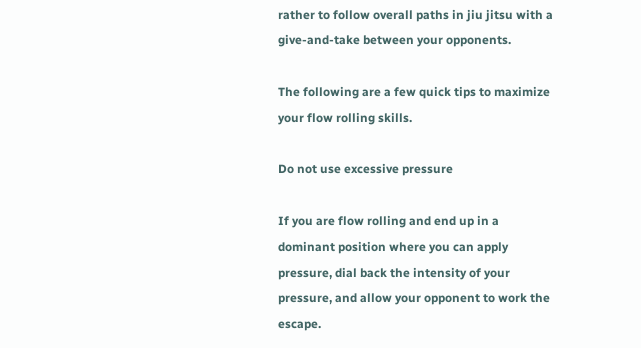rather to follow overall paths in jiu jitsu with a give-and-take between your opponents.

The following are a few quick tips to maximize your flow rolling skills.

Do not use excessive pressure

If you are flow rolling and end up in a dominant position where you can apply pressure, dial back the intensity of your pressure, and allow your opponent to work the escape.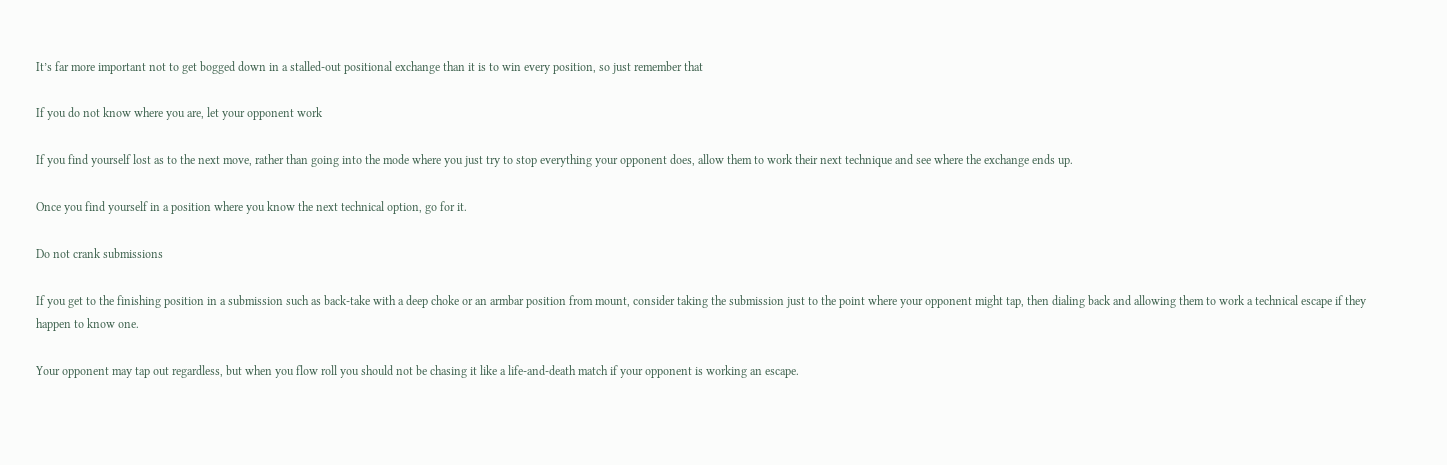It’s far more important not to get bogged down in a stalled-out positional exchange than it is to win every position, so just remember that

If you do not know where you are, let your opponent work

If you find yourself lost as to the next move, rather than going into the mode where you just try to stop everything your opponent does, allow them to work their next technique and see where the exchange ends up.

Once you find yourself in a position where you know the next technical option, go for it.

Do not crank submissions

If you get to the finishing position in a submission such as back-take with a deep choke or an armbar position from mount, consider taking the submission just to the point where your opponent might tap, then dialing back and allowing them to work a technical escape if they happen to know one.

Your opponent may tap out regardless, but when you flow roll you should not be chasing it like a life-and-death match if your opponent is working an escape.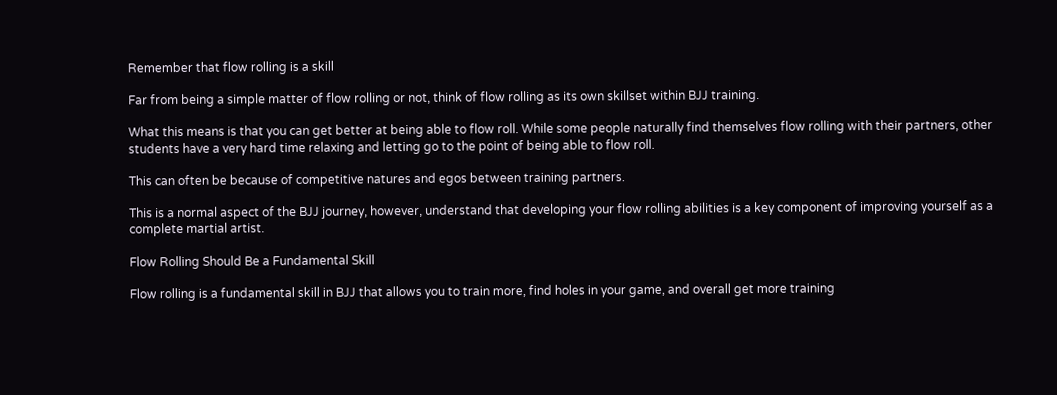Remember that flow rolling is a skill

Far from being a simple matter of flow rolling or not, think of flow rolling as its own skillset within BJJ training.

What this means is that you can get better at being able to flow roll. While some people naturally find themselves flow rolling with their partners, other students have a very hard time relaxing and letting go to the point of being able to flow roll.

This can often be because of competitive natures and egos between training partners.

This is a normal aspect of the BJJ journey, however, understand that developing your flow rolling abilities is a key component of improving yourself as a complete martial artist.

Flow Rolling Should Be a Fundamental Skill

Flow rolling is a fundamental skill in BJJ that allows you to train more, find holes in your game, and overall get more training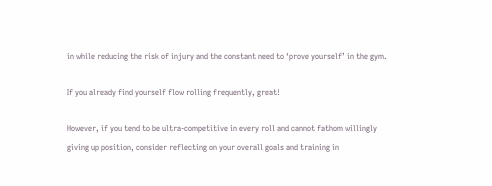in while reducing the risk of injury and the constant need to ‘prove yourself’ in the gym.

If you already find yourself flow rolling frequently, great!

However, if you tend to be ultra-competitive in every roll and cannot fathom willingly giving up position, consider reflecting on your overall goals and training in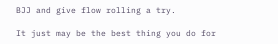BJJ and give flow rolling a try.

It just may be the best thing you do for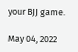your BJJ game.

May 04, 2022